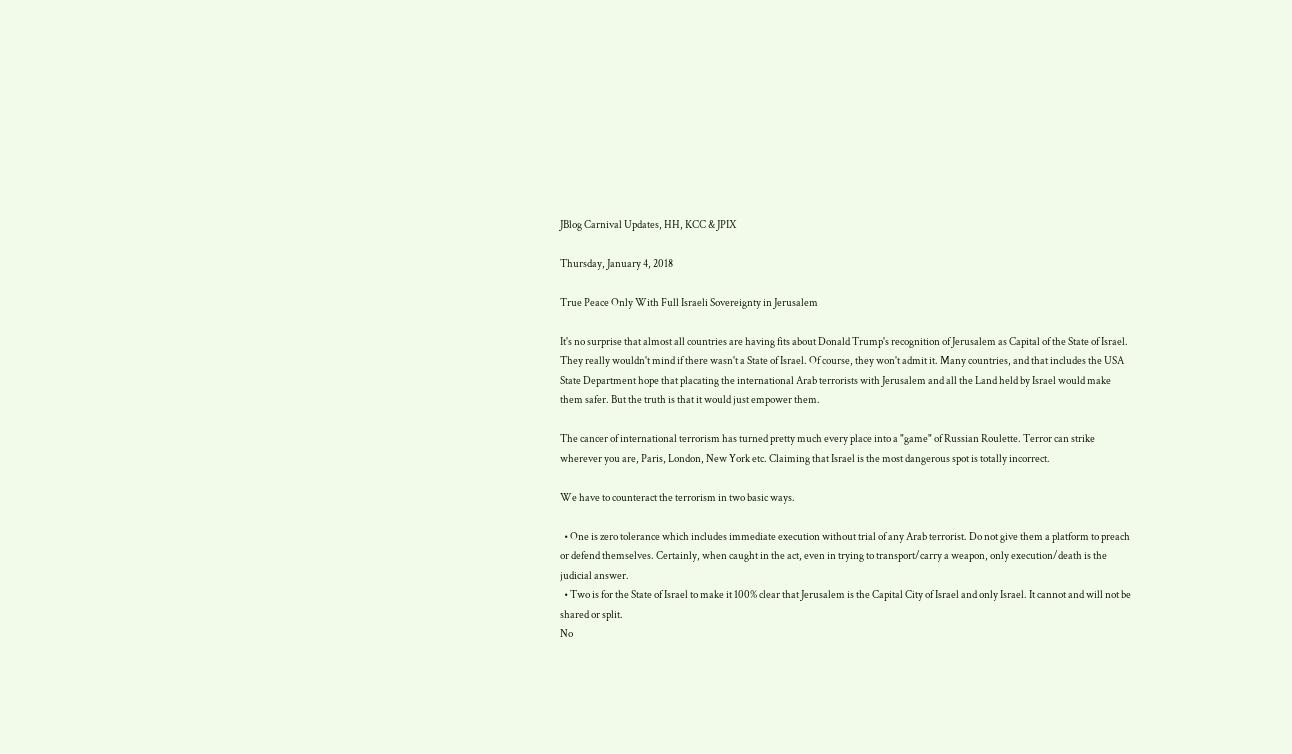JBlog Carnival Updates, HH, KCC & JPIX

Thursday, January 4, 2018

True Peace Only With Full Israeli Sovereignty in Jerusalem

It's no surprise that almost all countries are having fits about Donald Trump's recognition of Jerusalem as Capital of the State of Israel. They really wouldn't mind if there wasn't a State of Israel. Of course, they won't admit it. Many countries, and that includes the USA State Department hope that placating the international Arab terrorists with Jerusalem and all the Land held by Israel would make them safer. But the truth is that it would just empower them.

The cancer of international terrorism has turned pretty much every place into a "game" of Russian Roulette. Terror can strike wherever you are, Paris, London, New York etc. Claiming that Israel is the most dangerous spot is totally incorrect.

We have to counteract the terrorism in two basic ways.

  • One is zero tolerance which includes immediate execution without trial of any Arab terrorist. Do not give them a platform to preach or defend themselves. Certainly, when caught in the act, even in trying to transport/carry a weapon, only execution/death is the judicial answer.
  • Two is for the State of Israel to make it 100% clear that Jerusalem is the Capital City of Israel and only Israel. It cannot and will not be shared or split.
No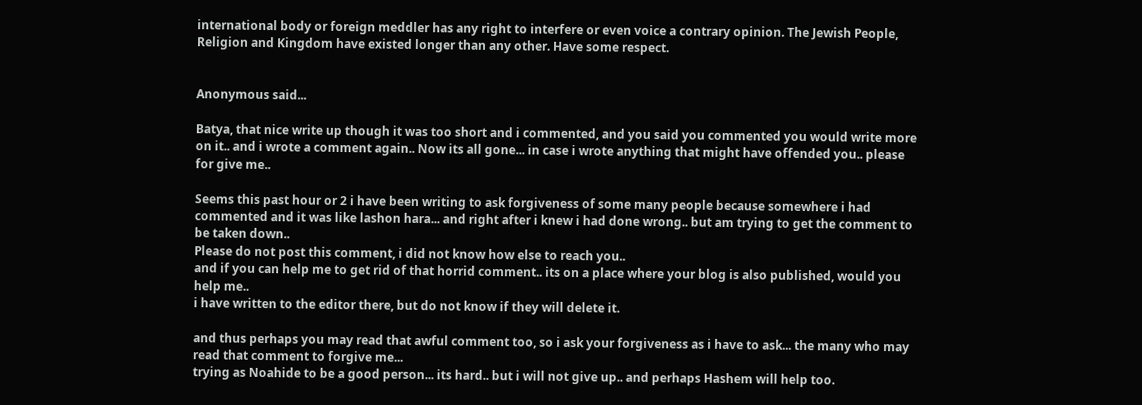international body or foreign meddler has any right to interfere or even voice a contrary opinion. The Jewish People, Religion and Kingdom have existed longer than any other. Have some respect.


Anonymous said...

Batya, that nice write up though it was too short and i commented, and you said you commented you would write more on it.. and i wrote a comment again.. Now its all gone... in case i wrote anything that might have offended you.. please for give me..

Seems this past hour or 2 i have been writing to ask forgiveness of some many people because somewhere i had commented and it was like lashon hara... and right after i knew i had done wrong.. but am trying to get the comment to be taken down..
Please do not post this comment, i did not know how else to reach you..
and if you can help me to get rid of that horrid comment.. its on a place where your blog is also published, would you help me..
i have written to the editor there, but do not know if they will delete it.

and thus perhaps you may read that awful comment too, so i ask your forgiveness as i have to ask... the many who may read that comment to forgive me...
trying as Noahide to be a good person... its hard.. but i will not give up.. and perhaps Hashem will help too.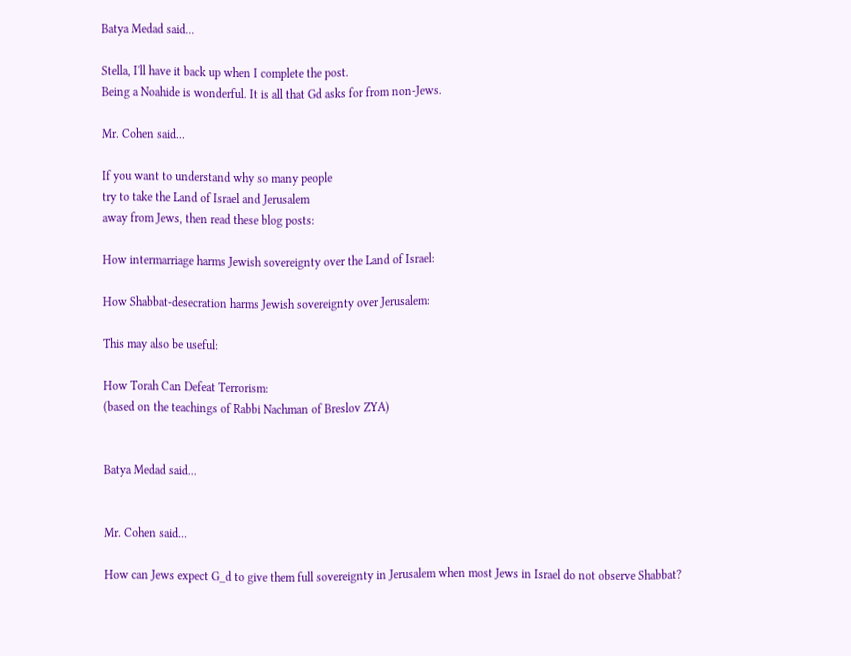Batya Medad said...

Stella, I'll have it back up when I complete the post.
Being a Noahide is wonderful. It is all that Gd asks for from non-Jews.

Mr. Cohen said...

If you want to understand why so many people
try to take the Land of Israel and Jerusalem
away from Jews, then read these blog posts:

How intermarriage harms Jewish sovereignty over the Land of Israel:

How Shabbat-desecration harms Jewish sovereignty over Jerusalem:

This may also be useful:

How Torah Can Defeat Terrorism:
(based on the teachings of Rabbi Nachman of Breslov ZYA)


Batya Medad said...


Mr. Cohen said...

How can Jews expect G_d to give them full sovereignty in Jerusalem when most Jews in Israel do not observe Shabbat?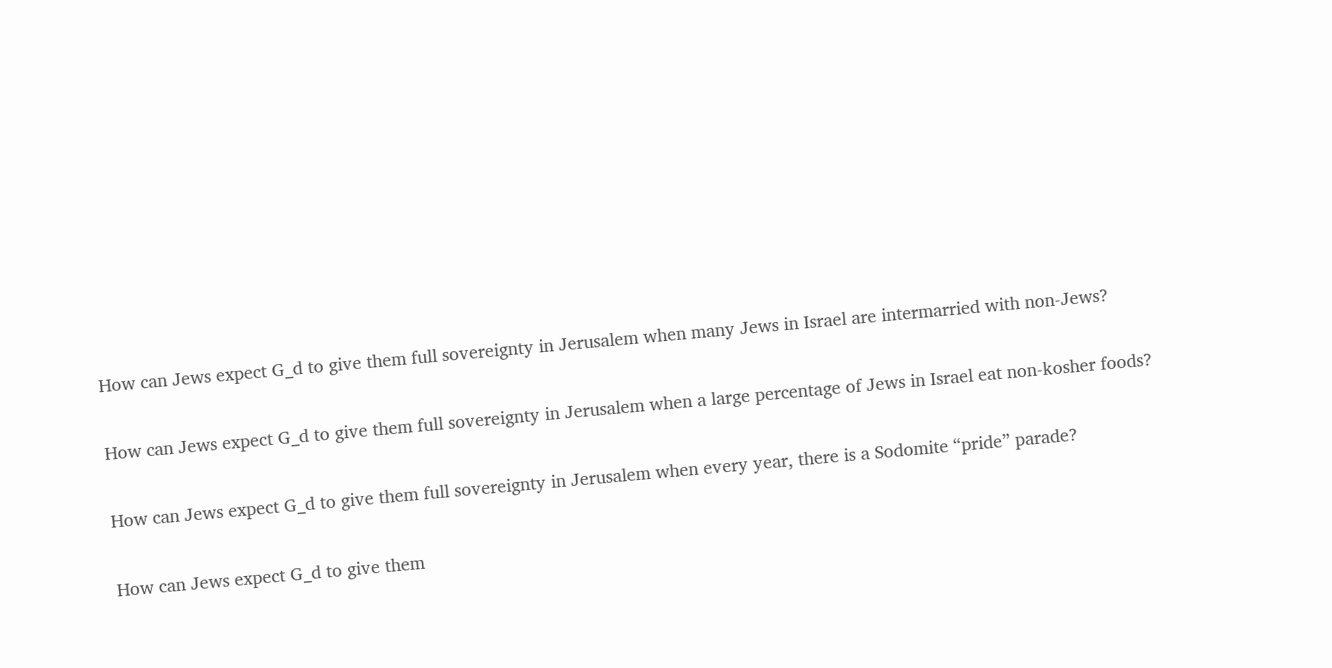How can Jews expect G_d to give them full sovereignty in Jerusalem when many Jews in Israel are intermarried with non-Jews?

How can Jews expect G_d to give them full sovereignty in Jerusalem when a large percentage of Jews in Israel eat non-kosher foods?

How can Jews expect G_d to give them full sovereignty in Jerusalem when every year, there is a Sodomite “pride” parade?

How can Jews expect G_d to give them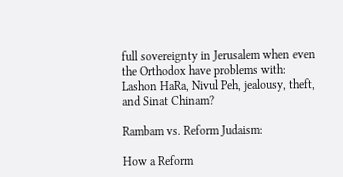full sovereignty in Jerusalem when even the Orthodox have problems with: Lashon HaRa, Nivul Peh, jealousy, theft, and Sinat Chinam?

Rambam vs. Reform Judaism:

How a Reform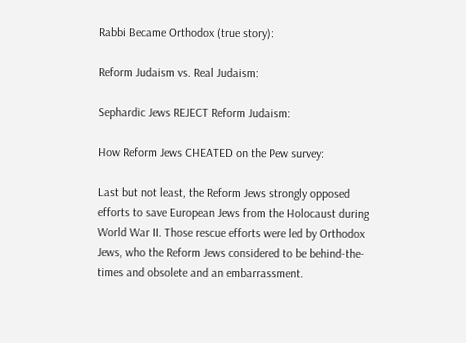Rabbi Became Orthodox (true story):

Reform Judaism vs. Real Judaism:

Sephardic Jews REJECT Reform Judaism:

How Reform Jews CHEATED on the Pew survey:

Last but not least, the Reform Jews strongly opposed efforts to save European Jews from the Holocaust during World War II. Those rescue efforts were led by Orthodox Jews, who the Reform Jews considered to be behind-the-times and obsolete and an embarrassment.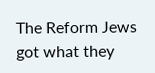The Reform Jews got what they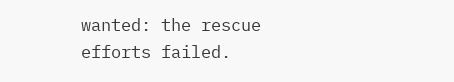wanted: the rescue efforts failed.